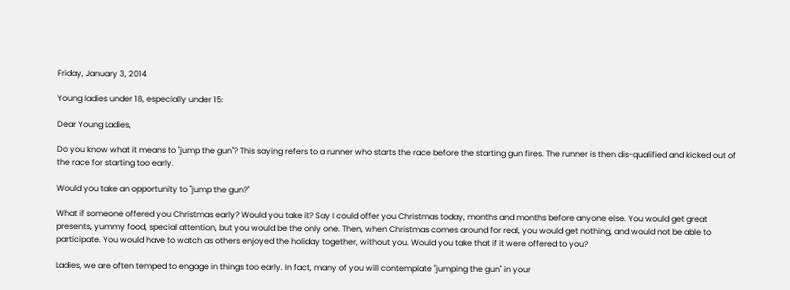Friday, January 3, 2014

Young ladies under 18, especially under 15:

Dear Young Ladies,

Do you know what it means to "jump the gun"? This saying refers to a runner who starts the race before the starting gun fires. The runner is then dis-qualified and kicked out of the race for starting too early.

Would you take an opportunity to "jump the gun?"

What if someone offered you Christmas early? Would you take it? Say I could offer you Christmas today, months and months before anyone else. You would get great presents, yummy food, special attention, but you would be the only one. Then, when Christmas comes around for real, you would get nothing, and would not be able to participate. You would have to watch as others enjoyed the holiday together, without you. Would you take that if it were offered to you?

Ladies, we are often temped to engage in things too early. In fact, many of you will contemplate "jumping the gun" in your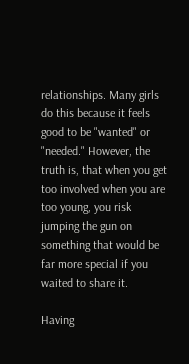relationships. Many girls do this because it feels good to be "wanted" or "needed." However, the truth is, that when you get too involved when you are too young, you risk jumping the gun on something that would be far more special if you waited to share it.

Having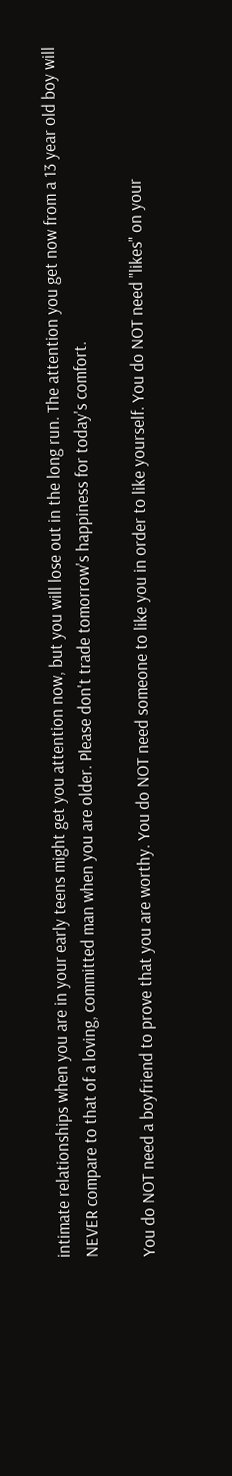intimate relationships when you are in your early teens might get you attention now, but you will lose out in the long run. The attention you get now from a 13 year old boy will NEVER compare to that of a loving, committed man when you are older. Please don't trade tomorrow's happiness for today's comfort.

You do NOT need a boyfriend to prove that you are worthy. You do NOT need someone to like you in order to like yourself. You do NOT need "likes" on your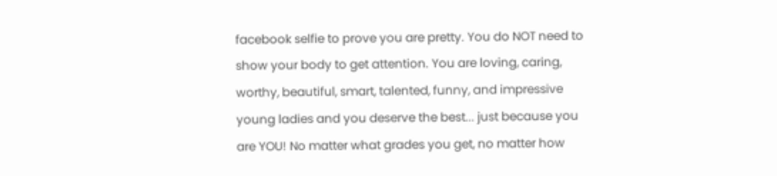facebook selfie to prove you are pretty. You do NOT need to show your body to get attention. You are loving, caring, worthy, beautiful, smart, talented, funny, and impressive young ladies and you deserve the best... just because you are YOU! No matter what grades you get, no matter how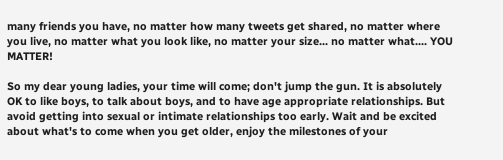many friends you have, no matter how many tweets get shared, no matter where you live, no matter what you look like, no matter your size... no matter what.... YOU MATTER!

So my dear young ladies, your time will come; don't jump the gun. It is absolutely OK to like boys, to talk about boys, and to have age appropriate relationships. But avoid getting into sexual or intimate relationships too early. Wait and be excited about what's to come when you get older, enjoy the milestones of your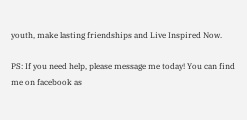youth, make lasting friendships and Live Inspired Now.

PS: If you need help, please message me today! You can find me on facebook as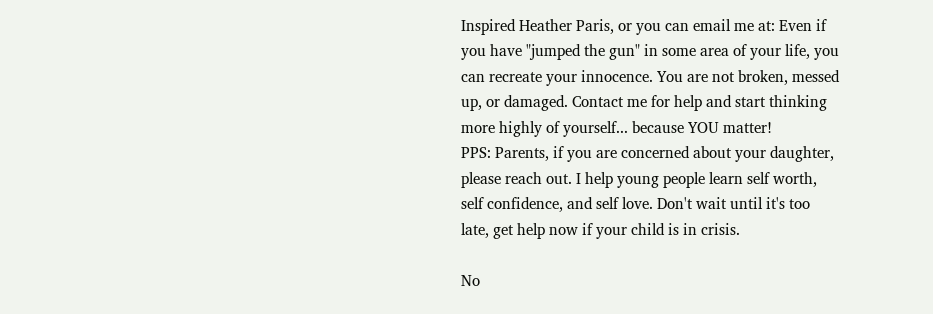Inspired Heather Paris, or you can email me at: Even if you have "jumped the gun" in some area of your life, you can recreate your innocence. You are not broken, messed up, or damaged. Contact me for help and start thinking more highly of yourself... because YOU matter!
PPS: Parents, if you are concerned about your daughter, please reach out. I help young people learn self worth, self confidence, and self love. Don't wait until it's too late, get help now if your child is in crisis.

No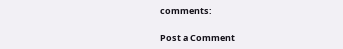comments:

Post a Comment